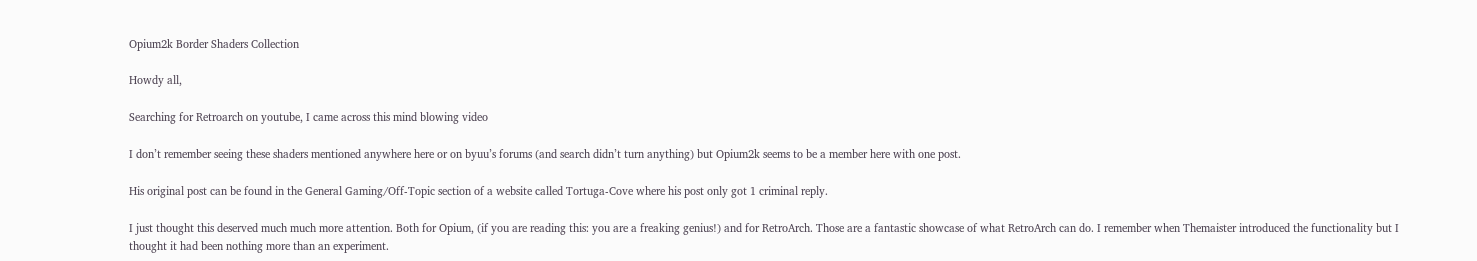Opium2k Border Shaders Collection

Howdy all,

Searching for Retroarch on youtube, I came across this mind blowing video

I don’t remember seeing these shaders mentioned anywhere here or on byuu’s forums (and search didn’t turn anything) but Opium2k seems to be a member here with one post.

His original post can be found in the General Gaming/Off-Topic section of a website called Tortuga-Cove where his post only got 1 criminal reply.

I just thought this deserved much much more attention. Both for Opium, (if you are reading this: you are a freaking genius!) and for RetroArch. Those are a fantastic showcase of what RetroArch can do. I remember when Themaister introduced the functionality but I thought it had been nothing more than an experiment.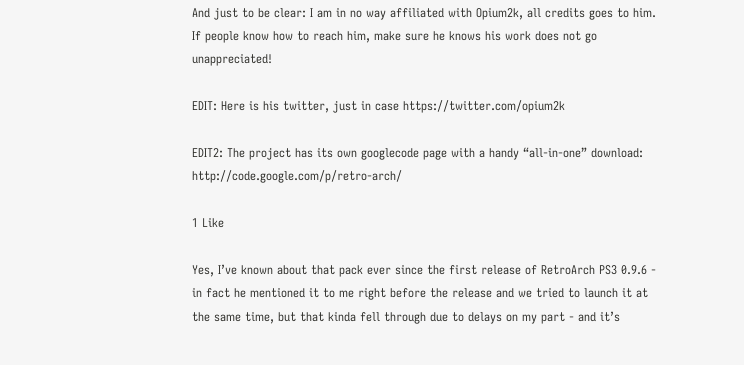And just to be clear: I am in no way affiliated with Opium2k, all credits goes to him. If people know how to reach him, make sure he knows his work does not go unappreciated!

EDIT: Here is his twitter, just in case https://twitter.com/opium2k

EDIT2: The project has its own googlecode page with a handy “all-in-one” download: http://code.google.com/p/retro-arch/

1 Like

Yes, I’ve known about that pack ever since the first release of RetroArch PS3 0.9.6 - in fact he mentioned it to me right before the release and we tried to launch it at the same time, but that kinda fell through due to delays on my part - and it’s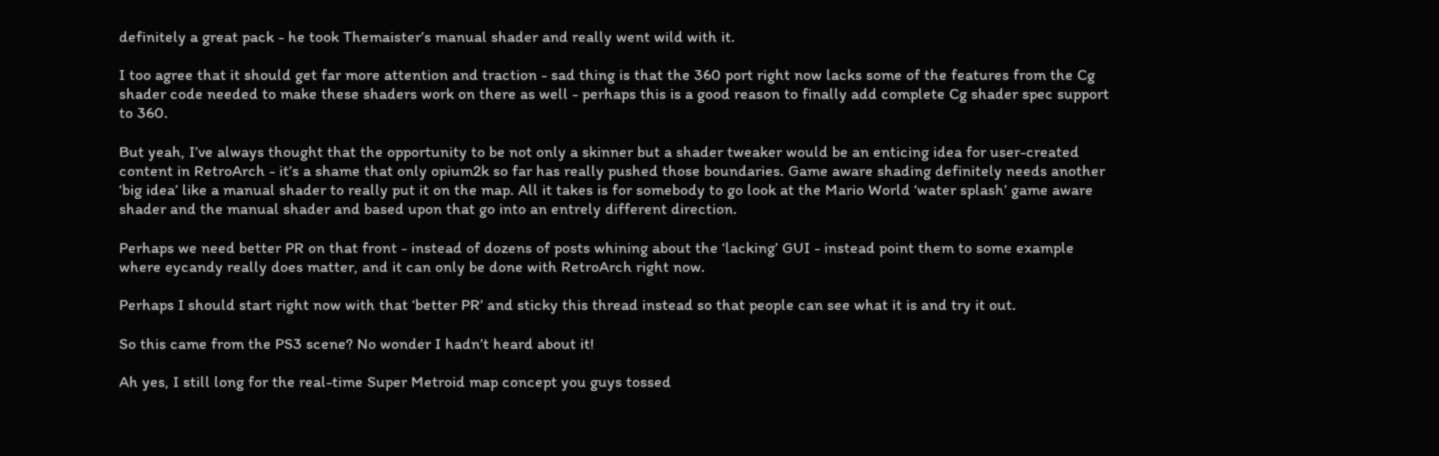definitely a great pack - he took Themaister’s manual shader and really went wild with it.

I too agree that it should get far more attention and traction - sad thing is that the 360 port right now lacks some of the features from the Cg shader code needed to make these shaders work on there as well - perhaps this is a good reason to finally add complete Cg shader spec support to 360.

But yeah, I’ve always thought that the opportunity to be not only a skinner but a shader tweaker would be an enticing idea for user-created content in RetroArch - it’s a shame that only opium2k so far has really pushed those boundaries. Game aware shading definitely needs another ‘big idea’ like a manual shader to really put it on the map. All it takes is for somebody to go look at the Mario World ‘water splash’ game aware shader and the manual shader and based upon that go into an entrely different direction.

Perhaps we need better PR on that front - instead of dozens of posts whining about the ‘lacking’ GUI - instead point them to some example where eycandy really does matter, and it can only be done with RetroArch right now.

Perhaps I should start right now with that ‘better PR’ and sticky this thread instead so that people can see what it is and try it out.

So this came from the PS3 scene? No wonder I hadn’t heard about it!

Ah yes, I still long for the real-time Super Metroid map concept you guys tossed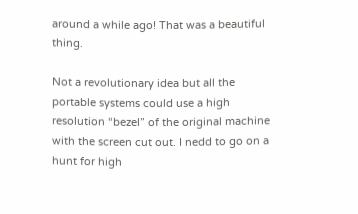around a while ago! That was a beautiful thing.

Not a revolutionary idea but all the portable systems could use a high resolution “bezel” of the original machine with the screen cut out. I nedd to go on a hunt for high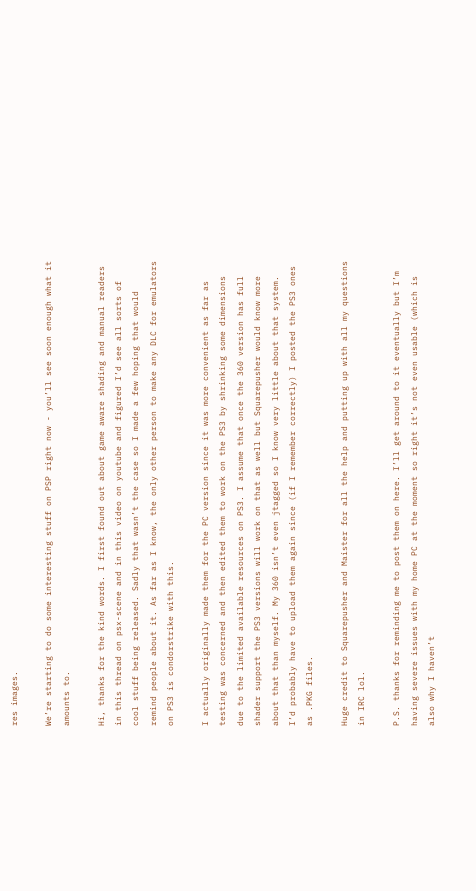res images.

We’re starting to do some interesting stuff on PSP right now - you’ll see soon enough what it amounts to.

Hi, thanks for the kind words. I first found out about game aware shading and manual readers in this thread on psx-scene and in this video on youtube and figured I’d see all sorts of cool stuff being released. Sadly that wasn’t the case so I made a few hoping that would remind people about it. As far as I know, the only other person to make any DLC for emulators on PS3 is condorstrike with this.

I actually originally made them for the PC version since it was more convenient as far as testing was concerned and then edited them to work on the PS3 by shrinking some dimensions due to the limited available resources on PS3. I assume that once the 360 version has full shader support the PS3 versions will work on that as well but Squarepusher would know more about that than myself. My 360 isn’t even jtagged so I know very little about that system. I’d probably have to upload them again since (if I remember correctly) I posted the PS3 ones as .PKG files.

Huge credit to Squarepusher and Maister for all the help and putting up with all my questions in IRC lol.

P.S. thanks for reminding me to post them on here. I’ll get around to it eventually but I’m having severe issues with my home PC at the moment so right it’s not even usable (which is also why I haven’t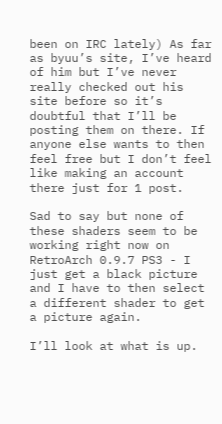been on IRC lately) As far as byuu’s site, I’ve heard of him but I’ve never really checked out his site before so it’s doubtful that I’ll be posting them on there. If anyone else wants to then feel free but I don’t feel like making an account there just for 1 post.

Sad to say but none of these shaders seem to be working right now on RetroArch 0.9.7 PS3 - I just get a black picture and I have to then select a different shader to get a picture again.

I’ll look at what is up.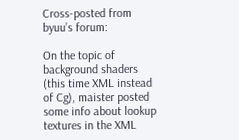Cross-posted from byuu’s forum:

On the topic of background shaders (this time XML instead of Cg), maister posted some info about lookup textures in the XML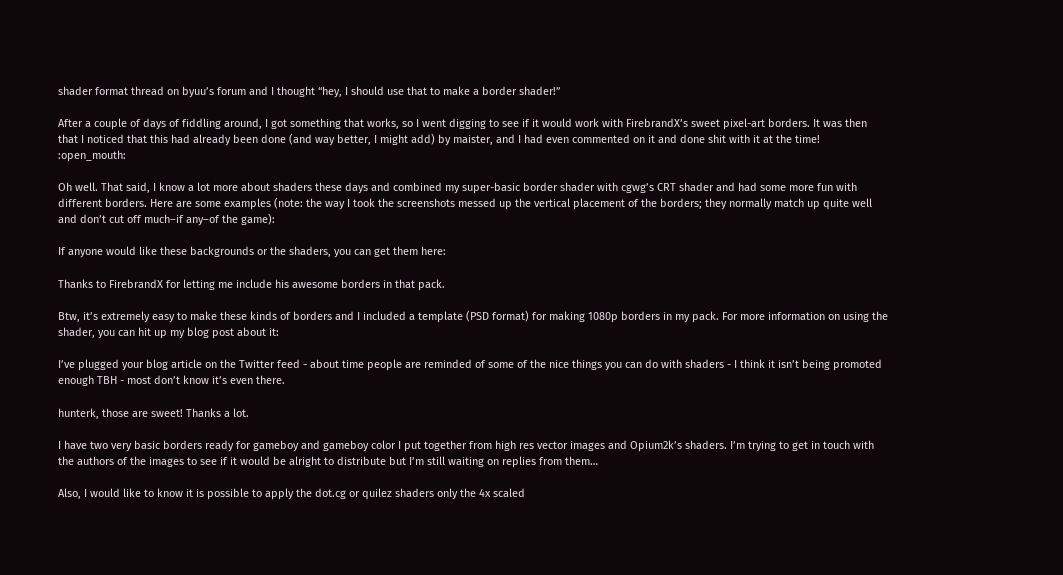shader format thread on byuu’s forum and I thought “hey, I should use that to make a border shader!”

After a couple of days of fiddling around, I got something that works, so I went digging to see if it would work with FirebrandX’s sweet pixel-art borders. It was then that I noticed that this had already been done (and way better, I might add) by maister, and I had even commented on it and done shit with it at the time! :open_mouth:

Oh well. That said, I know a lot more about shaders these days and combined my super-basic border shader with cgwg’s CRT shader and had some more fun with different borders. Here are some examples (note: the way I took the screenshots messed up the vertical placement of the borders; they normally match up quite well and don’t cut off much–if any–of the game):

If anyone would like these backgrounds or the shaders, you can get them here:

Thanks to FirebrandX for letting me include his awesome borders in that pack.

Btw, it’s extremely easy to make these kinds of borders and I included a template (PSD format) for making 1080p borders in my pack. For more information on using the shader, you can hit up my blog post about it:

I’ve plugged your blog article on the Twitter feed - about time people are reminded of some of the nice things you can do with shaders - I think it isn’t being promoted enough TBH - most don’t know it’s even there.

hunterk, those are sweet! Thanks a lot.

I have two very basic borders ready for gameboy and gameboy color I put together from high res vector images and Opium2k’s shaders. I’m trying to get in touch with the authors of the images to see if it would be alright to distribute but I’m still waiting on replies from them…

Also, I would like to know it is possible to apply the dot.cg or quilez shaders only the 4x scaled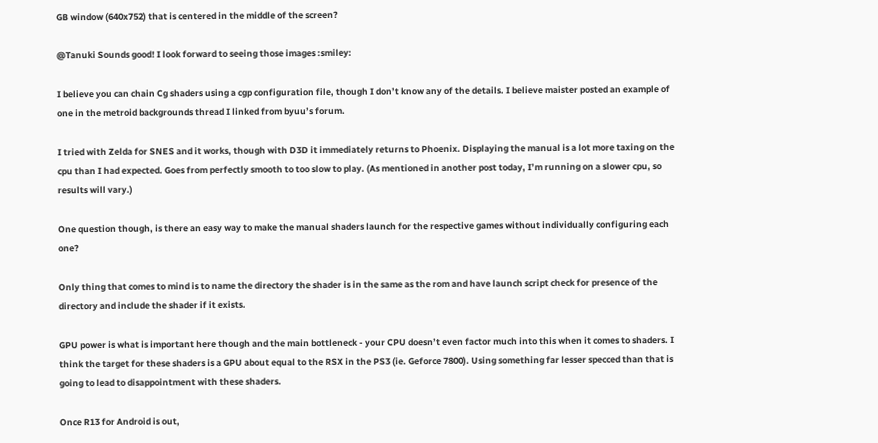GB window (640x752) that is centered in the middle of the screen?

@Tanuki Sounds good! I look forward to seeing those images :smiley:

I believe you can chain Cg shaders using a cgp configuration file, though I don’t know any of the details. I believe maister posted an example of one in the metroid backgrounds thread I linked from byuu’s forum.

I tried with Zelda for SNES and it works, though with D3D it immediately returns to Phoenix. Displaying the manual is a lot more taxing on the cpu than I had expected. Goes from perfectly smooth to too slow to play. (As mentioned in another post today, I’m running on a slower cpu, so results will vary.)

One question though, is there an easy way to make the manual shaders launch for the respective games without individually configuring each one?

Only thing that comes to mind is to name the directory the shader is in the same as the rom and have launch script check for presence of the directory and include the shader if it exists.

GPU power is what is important here though and the main bottleneck - your CPU doesn’t even factor much into this when it comes to shaders. I think the target for these shaders is a GPU about equal to the RSX in the PS3 (ie. Geforce 7800). Using something far lesser specced than that is going to lead to disappointment with these shaders.

Once R13 for Android is out,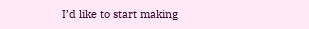I’d like to start making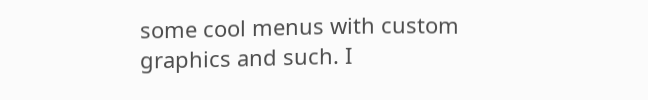some cool menus with custom graphics and such. I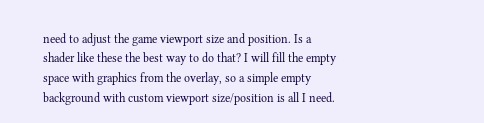need to adjust the game viewport size and position. Is a shader like these the best way to do that? I will fill the empty space with graphics from the overlay, so a simple empty background with custom viewport size/position is all I need.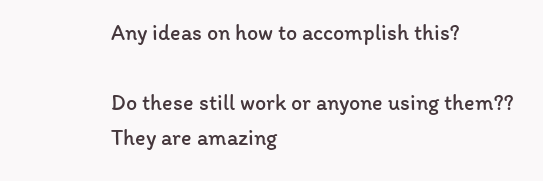Any ideas on how to accomplish this?

Do these still work or anyone using them?? They are amazing